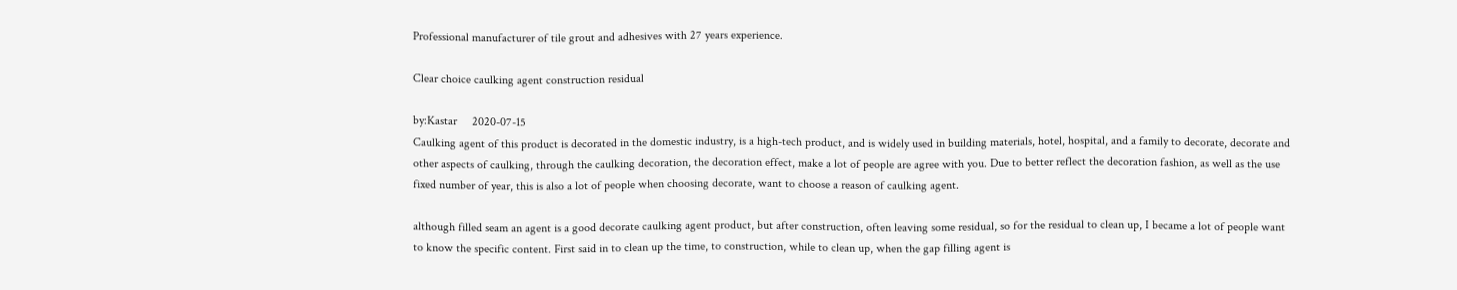Professional manufacturer of tile grout and adhesives with 27 years experience.

Clear choice caulking agent construction residual

by:Kastar     2020-07-15
Caulking agent of this product is decorated in the domestic industry, is a high-tech product, and is widely used in building materials, hotel, hospital, and a family to decorate, decorate and other aspects of caulking, through the caulking decoration, the decoration effect, make a lot of people are agree with you. Due to better reflect the decoration fashion, as well as the use fixed number of year, this is also a lot of people when choosing decorate, want to choose a reason of caulking agent.

although filled seam an agent is a good decorate caulking agent product, but after construction, often leaving some residual, so for the residual to clean up, I became a lot of people want to know the specific content. First said in to clean up the time, to construction, while to clean up, when the gap filling agent is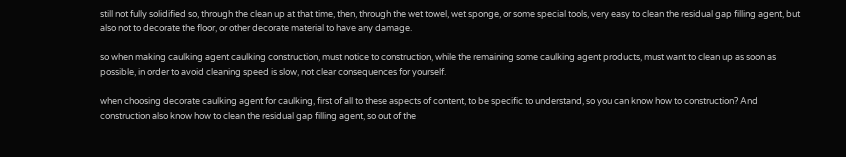still not fully solidified so, through the clean up at that time, then, through the wet towel, wet sponge, or some special tools, very easy to clean the residual gap filling agent, but also not to decorate the floor, or other decorate material to have any damage.

so when making caulking agent caulking construction, must notice to construction, while the remaining some caulking agent products, must want to clean up as soon as possible, in order to avoid cleaning speed is slow, not clear consequences for yourself.

when choosing decorate caulking agent for caulking, first of all to these aspects of content, to be specific to understand, so you can know how to construction? And construction also know how to clean the residual gap filling agent, so out of the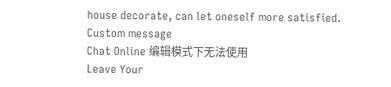house decorate, can let oneself more satisfied.
Custom message
Chat Online 编辑模式下无法使用
Leave Your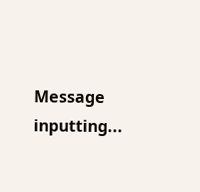Message inputting...